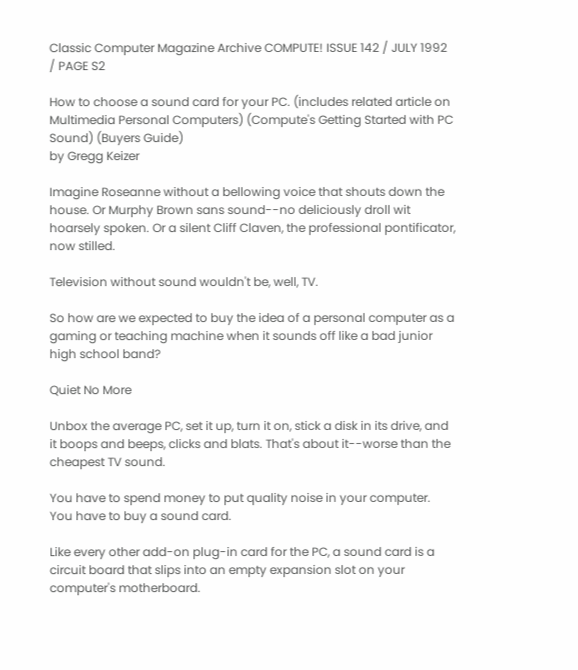Classic Computer Magazine Archive COMPUTE! ISSUE 142 / JULY 1992 / PAGE S2

How to choose a sound card for your PC. (includes related article on Multimedia Personal Computers) (Compute's Getting Started with PC Sound) (Buyers Guide)
by Gregg Keizer

Imagine Roseanne without a bellowing voice that shouts down the house. Or Murphy Brown sans sound--no deliciously droll wit hoarsely spoken. Or a silent Cliff Claven, the professional pontificator, now stilled.

Television without sound wouldn't be, well, TV.

So how are we expected to buy the idea of a personal computer as a gaming or teaching machine when it sounds off like a bad junior high school band?

Quiet No More

Unbox the average PC, set it up, turn it on, stick a disk in its drive, and it boops and beeps, clicks and blats. That's about it--worse than the cheapest TV sound.

You have to spend money to put quality noise in your computer. You have to buy a sound card.

Like every other add-on plug-in card for the PC, a sound card is a circuit board that slips into an empty expansion slot on your computer's motherboard.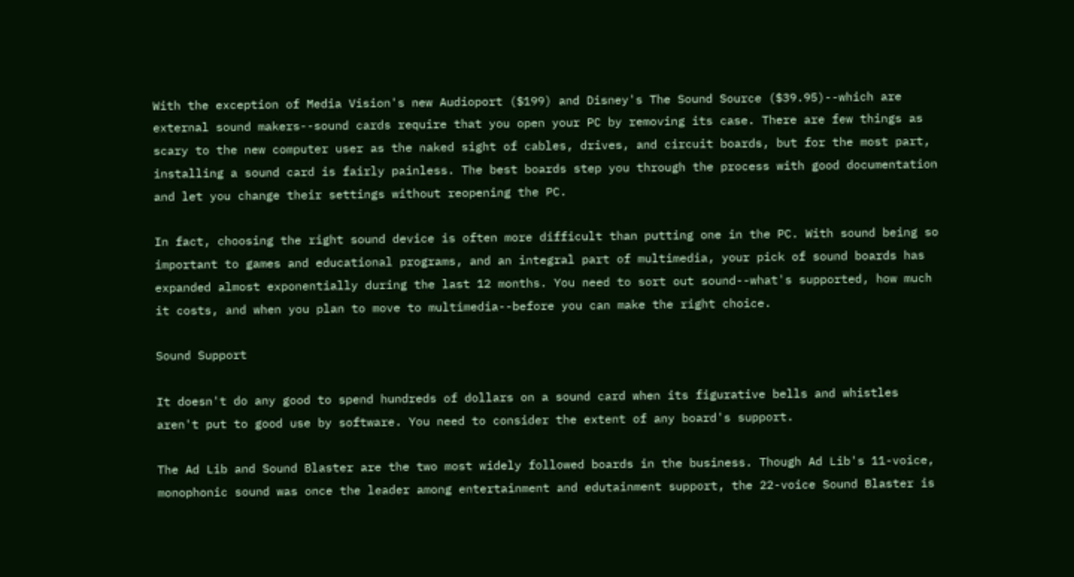With the exception of Media Vision's new Audioport ($199) and Disney's The Sound Source ($39.95)--which are external sound makers--sound cards require that you open your PC by removing its case. There are few things as scary to the new computer user as the naked sight of cables, drives, and circuit boards, but for the most part, installing a sound card is fairly painless. The best boards step you through the process with good documentation and let you change their settings without reopening the PC.

In fact, choosing the right sound device is often more difficult than putting one in the PC. With sound being so important to games and educational programs, and an integral part of multimedia, your pick of sound boards has expanded almost exponentially during the last 12 months. You need to sort out sound--what's supported, how much it costs, and when you plan to move to multimedia--before you can make the right choice.

Sound Support

It doesn't do any good to spend hundreds of dollars on a sound card when its figurative bells and whistles aren't put to good use by software. You need to consider the extent of any board's support.

The Ad Lib and Sound Blaster are the two most widely followed boards in the business. Though Ad Lib's 11-voice, monophonic sound was once the leader among entertainment and edutainment support, the 22-voice Sound Blaster is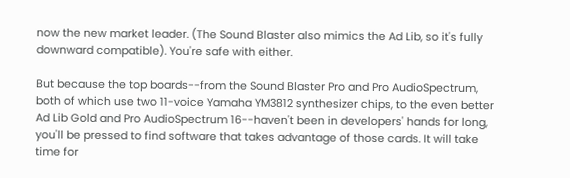now the new market leader. (The Sound Blaster also mimics the Ad Lib, so it's fully downward compatible). You're safe with either.

But because the top boards--from the Sound Blaster Pro and Pro AudioSpectrum, both of which use two 11-voice Yamaha YM3812 synthesizer chips, to the even better Ad Lib Gold and Pro AudioSpectrum 16--haven't been in developers' hands for long, you'll be pressed to find software that takes advantage of those cards. It will take time for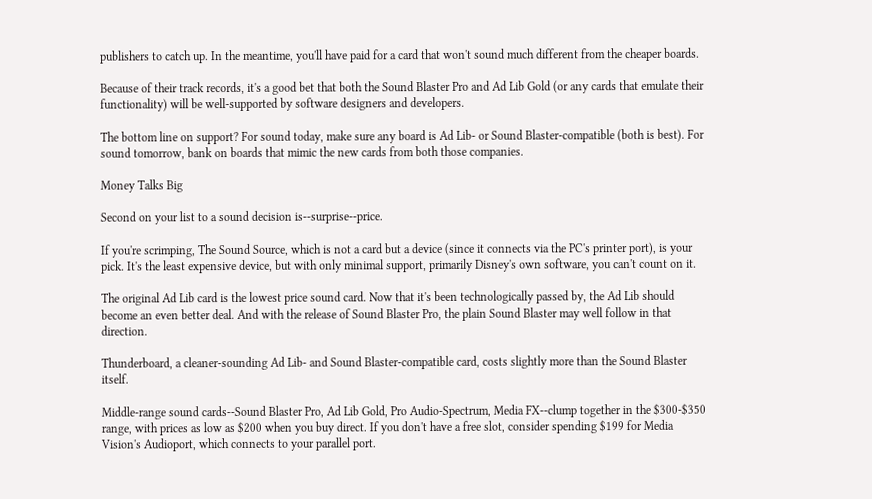publishers to catch up. In the meantime, you'll have paid for a card that won't sound much different from the cheaper boards.

Because of their track records, it's a good bet that both the Sound Blaster Pro and Ad Lib Gold (or any cards that emulate their functionality) will be well-supported by software designers and developers.

The bottom line on support? For sound today, make sure any board is Ad Lib- or Sound Blaster-compatible (both is best). For sound tomorrow, bank on boards that mimic the new cards from both those companies.

Money Talks Big

Second on your list to a sound decision is--surprise--price.

If you're scrimping, The Sound Source, which is not a card but a device (since it connects via the PC's printer port), is your pick. It's the least expensive device, but with only minimal support, primarily Disney's own software, you can't count on it.

The original Ad Lib card is the lowest price sound card. Now that it's been technologically passed by, the Ad Lib should become an even better deal. And with the release of Sound Blaster Pro, the plain Sound Blaster may well follow in that direction.

Thunderboard, a cleaner-sounding Ad Lib- and Sound Blaster-compatible card, costs slightly more than the Sound Blaster itself.

Middle-range sound cards--Sound Blaster Pro, Ad Lib Gold, Pro Audio-Spectrum, Media FX--clump together in the $300-$350 range, with prices as low as $200 when you buy direct. If you don't have a free slot, consider spending $199 for Media Vision's Audioport, which connects to your parallel port.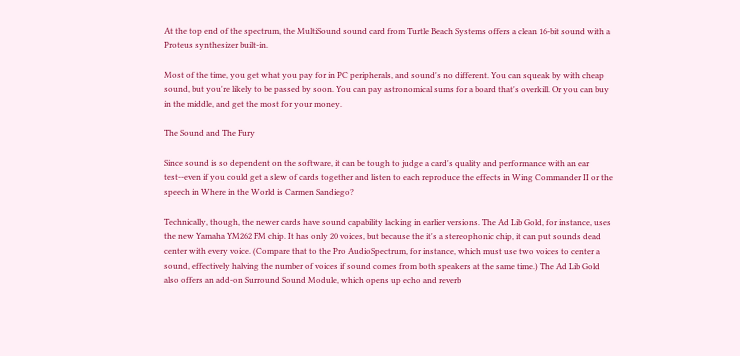At the top end of the spectrum, the MultiSound sound card from Turtle Beach Systems offers a clean 16-bit sound with a Proteus synthesizer built-in.

Most of the time, you get what you pay for in PC peripherals, and sound's no different. You can squeak by with cheap sound, but you're likely to be passed by soon. You can pay astronomical sums for a board that's overkill. Or you can buy in the middle, and get the most for your money.

The Sound and The Fury

Since sound is so dependent on the software, it can be tough to judge a card's quality and performance with an ear test--even if you could get a slew of cards together and listen to each reproduce the effects in Wing Commander II or the speech in Where in the World is Carmen Sandiego?

Technically, though, the newer cards have sound capability lacking in earlier versions. The Ad Lib Gold, for instance, uses the new Yamaha YM262 FM chip. It has only 20 voices, but because the it's a stereophonic chip, it can put sounds dead center with every voice. (Compare that to the Pro AudioSpectrum, for instance, which must use two voices to center a sound, effectively halving the number of voices if sound comes from both speakers at the same time.) The Ad Lib Gold also offers an add-on Surround Sound Module, which opens up echo and reverb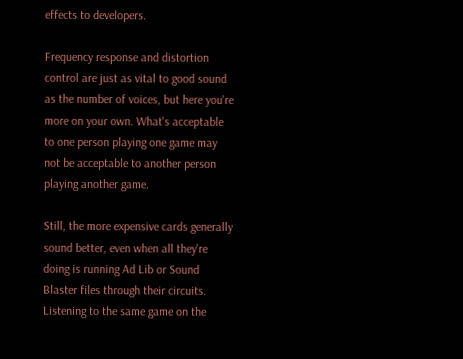effects to developers.

Frequency response and distortion control are just as vital to good sound as the number of voices, but here you're more on your own. What's acceptable to one person playing one game may not be acceptable to another person playing another game.

Still, the more expensive cards generally sound better, even when all they're doing is running Ad Lib or Sound Blaster files through their circuits. Listening to the same game on the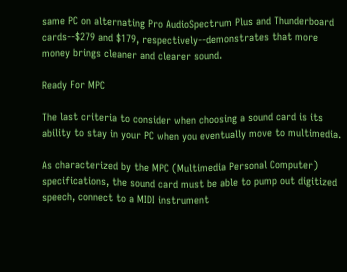same PC on alternating Pro AudioSpectrum Plus and Thunderboard cards--$279 and $179, respectively--demonstrates that more money brings cleaner and clearer sound.

Ready For MPC

The last criteria to consider when choosing a sound card is its ability to stay in your PC when you eventually move to multimedia.

As characterized by the MPC (Multimedia Personal Computer) specifications, the sound card must be able to pump out digitized speech, connect to a MIDI instrument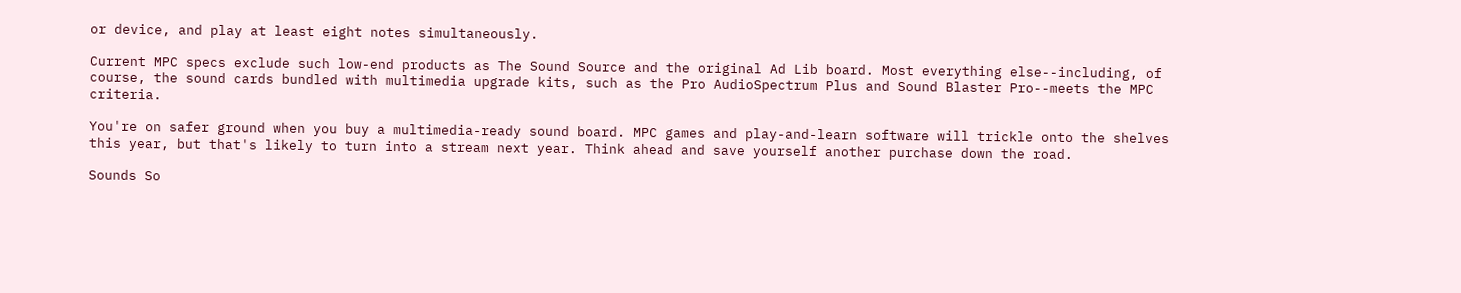or device, and play at least eight notes simultaneously.

Current MPC specs exclude such low-end products as The Sound Source and the original Ad Lib board. Most everything else--including, of course, the sound cards bundled with multimedia upgrade kits, such as the Pro AudioSpectrum Plus and Sound Blaster Pro--meets the MPC criteria.

You're on safer ground when you buy a multimedia-ready sound board. MPC games and play-and-learn software will trickle onto the shelves this year, but that's likely to turn into a stream next year. Think ahead and save yourself another purchase down the road.

Sounds So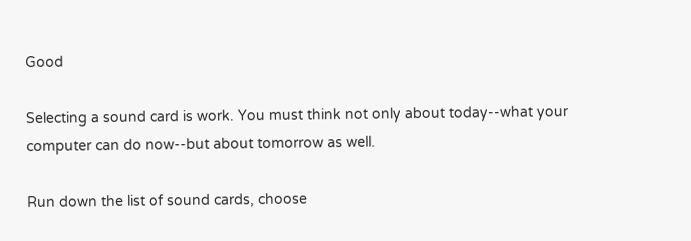Good

Selecting a sound card is work. You must think not only about today--what your computer can do now--but about tomorrow as well.

Run down the list of sound cards, choose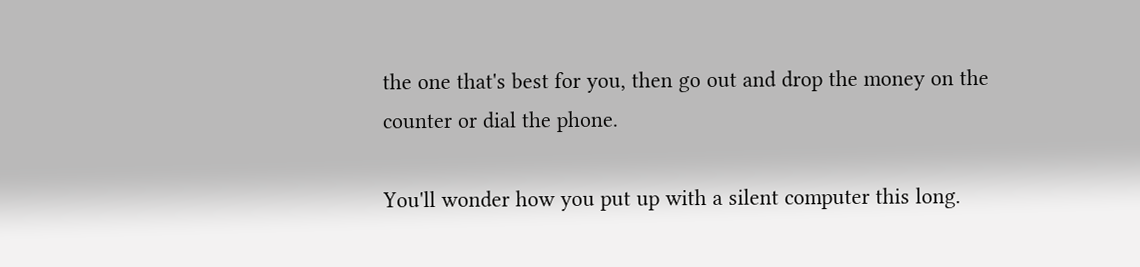the one that's best for you, then go out and drop the money on the counter or dial the phone.

You'll wonder how you put up with a silent computer this long.